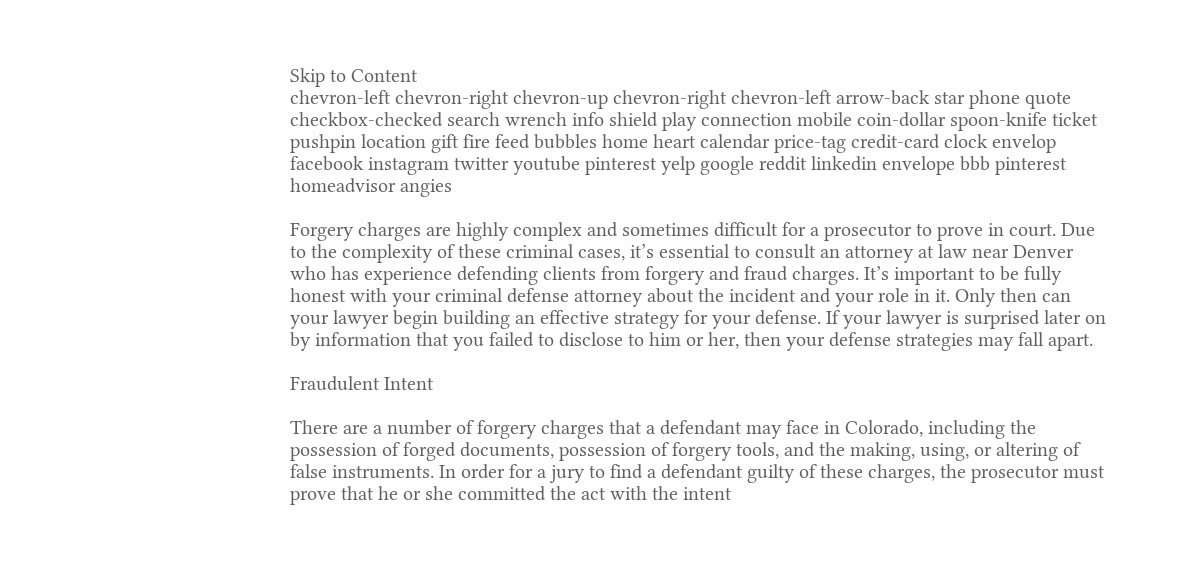Skip to Content
chevron-left chevron-right chevron-up chevron-right chevron-left arrow-back star phone quote checkbox-checked search wrench info shield play connection mobile coin-dollar spoon-knife ticket pushpin location gift fire feed bubbles home heart calendar price-tag credit-card clock envelop facebook instagram twitter youtube pinterest yelp google reddit linkedin envelope bbb pinterest homeadvisor angies

Forgery charges are highly complex and sometimes difficult for a prosecutor to prove in court. Due to the complexity of these criminal cases, it’s essential to consult an attorney at law near Denver who has experience defending clients from forgery and fraud charges. It’s important to be fully honest with your criminal defense attorney about the incident and your role in it. Only then can your lawyer begin building an effective strategy for your defense. If your lawyer is surprised later on by information that you failed to disclose to him or her, then your defense strategies may fall apart.

Fraudulent Intent

There are a number of forgery charges that a defendant may face in Colorado, including the possession of forged documents, possession of forgery tools, and the making, using, or altering of false instruments. In order for a jury to find a defendant guilty of these charges, the prosecutor must prove that he or she committed the act with the intent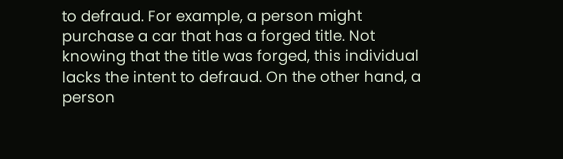to defraud. For example, a person might purchase a car that has a forged title. Not knowing that the title was forged, this individual lacks the intent to defraud. On the other hand, a person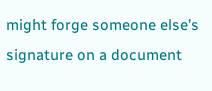might forge someone else’s signature on a document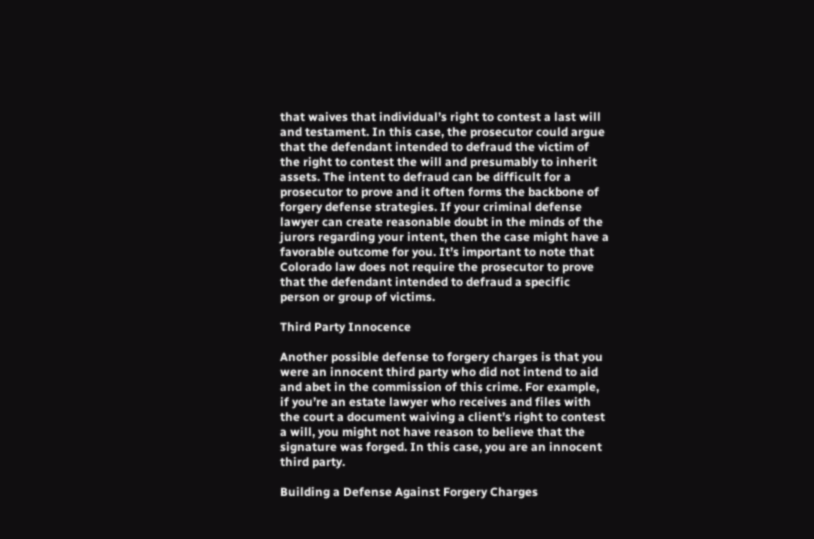that waives that individual’s right to contest a last will and testament. In this case, the prosecutor could argue that the defendant intended to defraud the victim of the right to contest the will and presumably to inherit assets. The intent to defraud can be difficult for a prosecutor to prove and it often forms the backbone of forgery defense strategies. If your criminal defense lawyer can create reasonable doubt in the minds of the jurors regarding your intent, then the case might have a favorable outcome for you. It’s important to note that Colorado law does not require the prosecutor to prove that the defendant intended to defraud a specific person or group of victims.

Third Party Innocence

Another possible defense to forgery charges is that you were an innocent third party who did not intend to aid and abet in the commission of this crime. For example, if you’re an estate lawyer who receives and files with the court a document waiving a client’s right to contest a will, you might not have reason to believe that the signature was forged. In this case, you are an innocent third party.

Building a Defense Against Forgery Charges